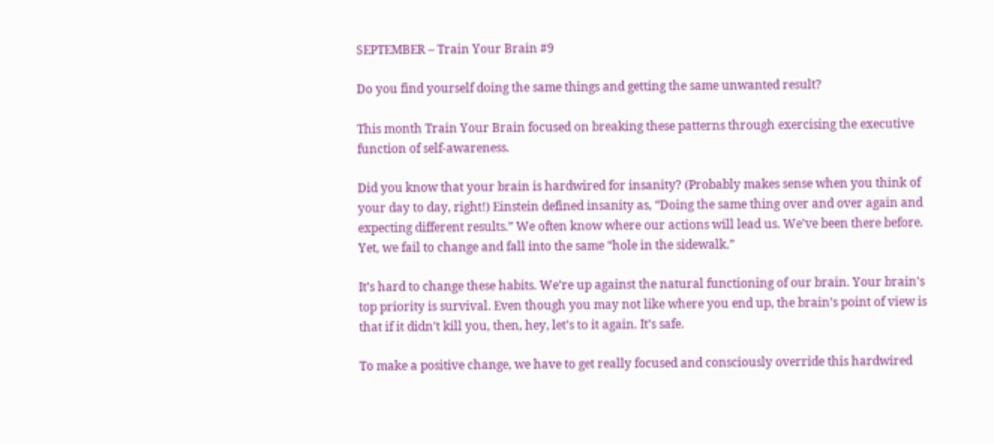SEPTEMBER – Train Your Brain #9

Do you find yourself doing the same things and getting the same unwanted result?

This month Train Your Brain focused on breaking these patterns through exercising the executive function of self-awareness.

Did you know that your brain is hardwired for insanity? (Probably makes sense when you think of your day to day, right!) Einstein defined insanity as, “Doing the same thing over and over again and expecting different results.” We often know where our actions will lead us. We’ve been there before. Yet, we fail to change and fall into the same “hole in the sidewalk.”

It’s hard to change these habits. We’re up against the natural functioning of our brain. Your brain’s top priority is survival. Even though you may not like where you end up, the brain’s point of view is that if it didn’t kill you, then, hey, let’s to it again. It’s safe.

To make a positive change, we have to get really focused and consciously override this hardwired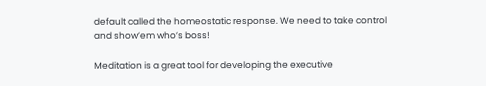default called the homeostatic response. We need to take control and show’em who’s boss!

Meditation is a great tool for developing the executive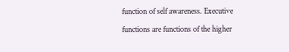function of self awareness. Executive functions are functions of the higher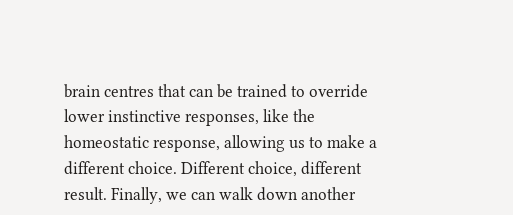brain centres that can be trained to override lower instinctive responses, like the homeostatic response, allowing us to make a different choice. Different choice, different result. Finally, we can walk down another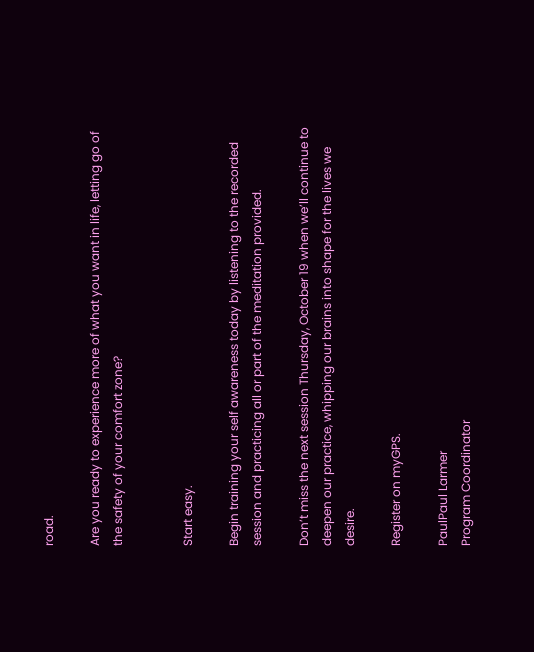road.

Are you ready to experience more of what you want in life, letting go of the safety of your comfort zone?


Start easy.

Begin training your self awareness today by listening to the recorded session and practicing all or part of the meditation provided.

Don’t miss the next session Thursday, October 19 when we’ll continue to deepen our practice, whipping our brains into shape for the lives we desire.

Register on myGPS.

PaulPaul Larmer
Program Coordinator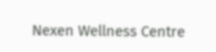Nexen Wellness Centre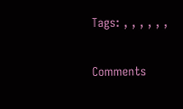Tags: , , , , , ,

Comments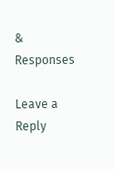& Responses

Leave a Reply